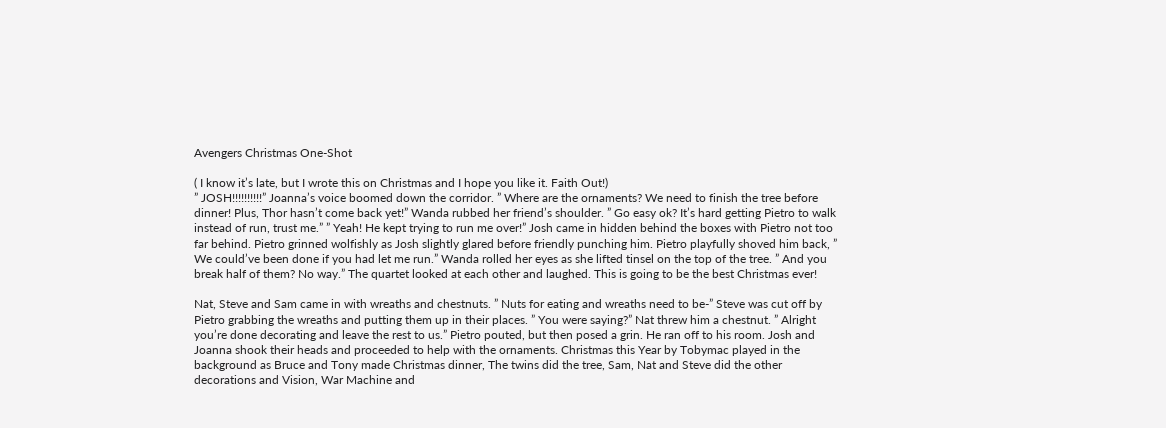Avengers Christmas One-Shot

( I know it’s late, but I wrote this on Christmas and I hope you like it. Faith Out!)
” JOSH!!!!!!!!!!” Joanna’s voice boomed down the corridor. ” Where are the ornaments? We need to finish the tree before dinner! Plus, Thor hasn’t come back yet!” Wanda rubbed her friend’s shoulder. ” Go easy ok? It’s hard getting Pietro to walk instead of run, trust me.” ” Yeah! He kept trying to run me over!” Josh came in hidden behind the boxes with Pietro not too far behind. Pietro grinned wolfishly as Josh slightly glared before friendly punching him. Pietro playfully shoved him back, ” We could’ve been done if you had let me run.” Wanda rolled her eyes as she lifted tinsel on the top of the tree. ” And you break half of them? No way.” The quartet looked at each other and laughed. This is going to be the best Christmas ever!

Nat, Steve and Sam came in with wreaths and chestnuts. ” Nuts for eating and wreaths need to be-” Steve was cut off by Pietro grabbing the wreaths and putting them up in their places. ” You were saying?” Nat threw him a chestnut. ” Alright you’re done decorating and leave the rest to us.” Pietro pouted, but then posed a grin. He ran off to his room. Josh and Joanna shook their heads and proceeded to help with the ornaments. Christmas this Year by Tobymac played in the background as Bruce and Tony made Christmas dinner, The twins did the tree, Sam, Nat and Steve did the other decorations and Vision, War Machine and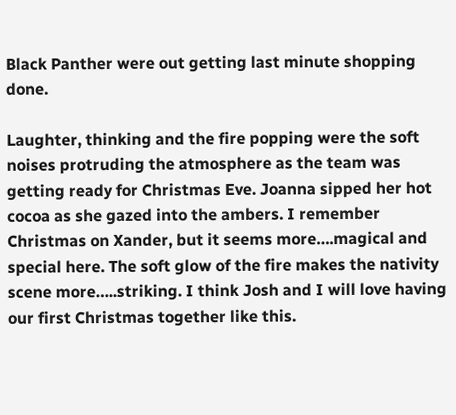Black Panther were out getting last minute shopping done.

Laughter, thinking and the fire popping were the soft noises protruding the atmosphere as the team was getting ready for Christmas Eve. Joanna sipped her hot cocoa as she gazed into the ambers. I remember Christmas on Xander, but it seems more….magical and special here. The soft glow of the fire makes the nativity scene more…..striking. I think Josh and I will love having our first Christmas together like this.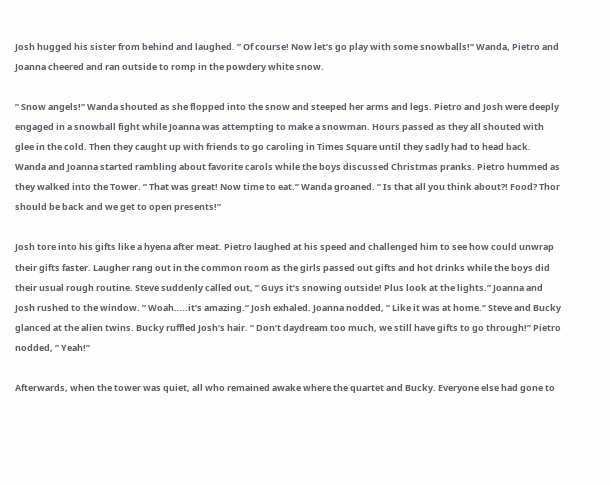Josh hugged his sister from behind and laughed. ” Of course! Now let’s go play with some snowballs!” Wanda, Pietro and Joanna cheered and ran outside to romp in the powdery white snow.

” Snow angels!” Wanda shouted as she flopped into the snow and steeped her arms and legs. Pietro and Josh were deeply engaged in a snowball fight while Joanna was attempting to make a snowman. Hours passed as they all shouted with glee in the cold. Then they caught up with friends to go caroling in Times Square until they sadly had to head back. Wanda and Joanna started rambling about favorite carols while the boys discussed Christmas pranks. Pietro hummed as they walked into the Tower. ” That was great! Now time to eat.” Wanda groaned. ” Is that all you think about?! Food? Thor should be back and we get to open presents!”

Josh tore into his gifts like a hyena after meat. Pietro laughed at his speed and challenged him to see how could unwrap their gifts faster. Laugher rang out in the common room as the girls passed out gifts and hot drinks while the boys did their usual rough routine. Steve suddenly called out, ” Guys it’s snowing outside! Plus look at the lights.” Joanna and Josh rushed to the window. ” Woah…..it’s amazing.” Josh exhaled. Joanna nodded, ” Like it was at home.” Steve and Bucky glanced at the alien twins. Bucky ruffled Josh’s hair. ” Don’t daydream too much, we still have gifts to go through!” Pietro nodded, ” Yeah!”

Afterwards, when the tower was quiet, all who remained awake where the quartet and Bucky. Everyone else had gone to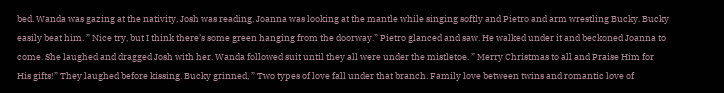bed. Wanda was gazing at the nativity, Josh was reading, Joanna was looking at the mantle while singing softly and Pietro and arm wrestling Bucky. Bucky easily beat him. ” Nice try, but I think there’s some green hanging from the doorway.” Pietro glanced and saw. He walked under it and beckoned Joanna to come. She laughed and dragged Josh with her. Wanda followed suit until they all were under the mistletoe. ” Merry Christmas to all and Praise Him for His gifts!” They laughed before kissing. Bucky grinned, ” Two types of love fall under that branch. Family love between twins and romantic love of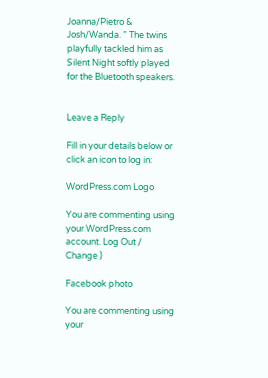Joanna/Pietro & Josh/Wanda. ” The twins playfully tackled him as Silent Night softly played for the Bluetooth speakers.


Leave a Reply

Fill in your details below or click an icon to log in:

WordPress.com Logo

You are commenting using your WordPress.com account. Log Out /  Change )

Facebook photo

You are commenting using your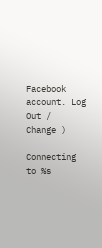Facebook account. Log Out /  Change )

Connecting to %s